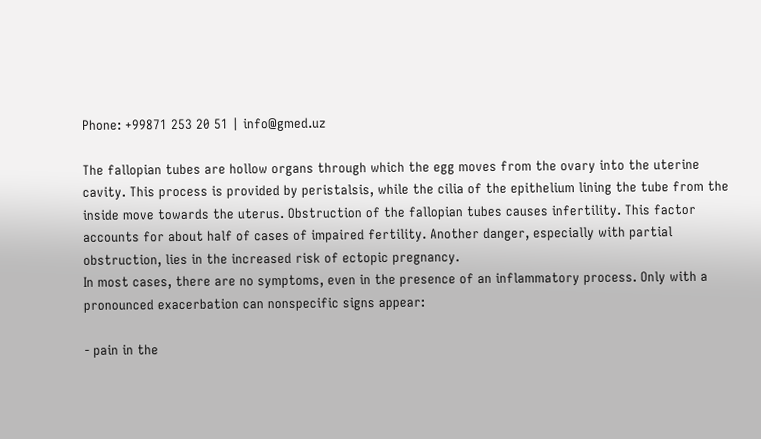Phone: +99871 253 20 51 | info@gmed.uz

The fallopian tubes are hollow organs through which the egg moves from the ovary into the uterine cavity. This process is provided by peristalsis, while the cilia of the epithelium lining the tube from the inside move towards the uterus. Obstruction of the fallopian tubes causes infertility. This factor accounts for about half of cases of impaired fertility. Another danger, especially with partial obstruction, lies in the increased risk of ectopic pregnancy.
In most cases, there are no symptoms, even in the presence of an inflammatory process. Only with a pronounced exacerbation can nonspecific signs appear:

- pain in the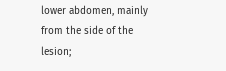lower abdomen, mainly from the side of the lesion;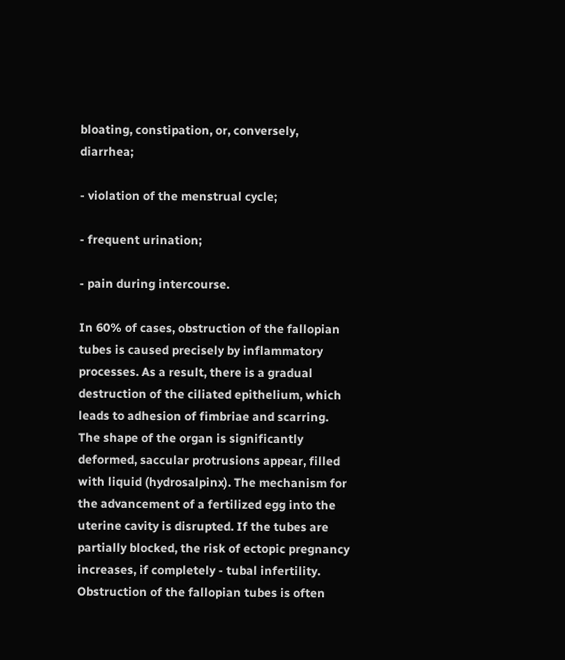bloating, constipation, or, conversely, diarrhea;

- violation of the menstrual cycle;

- frequent urination;

- pain during intercourse.

In 60% of cases, obstruction of the fallopian tubes is caused precisely by inflammatory processes. As a result, there is a gradual destruction of the ciliated epithelium, which leads to adhesion of fimbriae and scarring. The shape of the organ is significantly deformed, saccular protrusions appear, filled with liquid (hydrosalpinx). The mechanism for the advancement of a fertilized egg into the uterine cavity is disrupted. If the tubes are partially blocked, the risk of ectopic pregnancy increases, if completely - tubal infertility. Obstruction of the fallopian tubes is often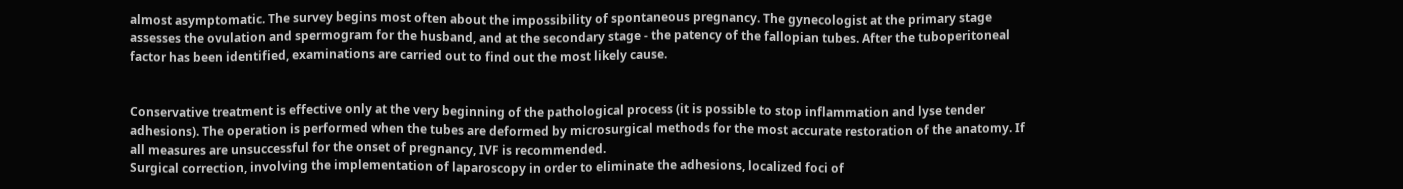almost asymptomatic. The survey begins most often about the impossibility of spontaneous pregnancy. The gynecologist at the primary stage assesses the ovulation and spermogram for the husband, and at the secondary stage - the patency of the fallopian tubes. After the tuboperitoneal factor has been identified, examinations are carried out to find out the most likely cause.


Conservative treatment is effective only at the very beginning of the pathological process (it is possible to stop inflammation and lyse tender adhesions). The operation is performed when the tubes are deformed by microsurgical methods for the most accurate restoration of the anatomy. If all measures are unsuccessful for the onset of pregnancy, IVF is recommended.
Surgical correction, involving the implementation of laparoscopy in order to eliminate the adhesions, localized foci of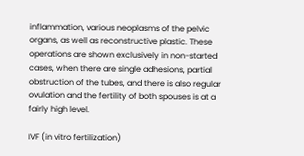inflammation, various neoplasms of the pelvic organs, as well as reconstructive plastic. These operations are shown exclusively in non-started cases, when there are single adhesions, partial obstruction of the tubes, and there is also regular ovulation and the fertility of both spouses is at a fairly high level.

IVF (in vitro fertilization)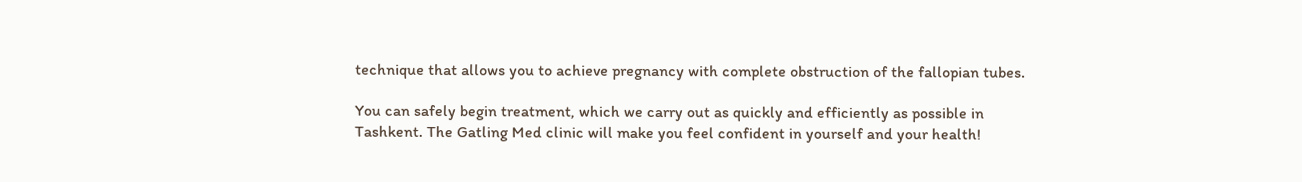technique that allows you to achieve pregnancy with complete obstruction of the fallopian tubes.

You can safely begin treatment, which we carry out as quickly and efficiently as possible in Tashkent. The Gatling Med clinic will make you feel confident in yourself and your health!